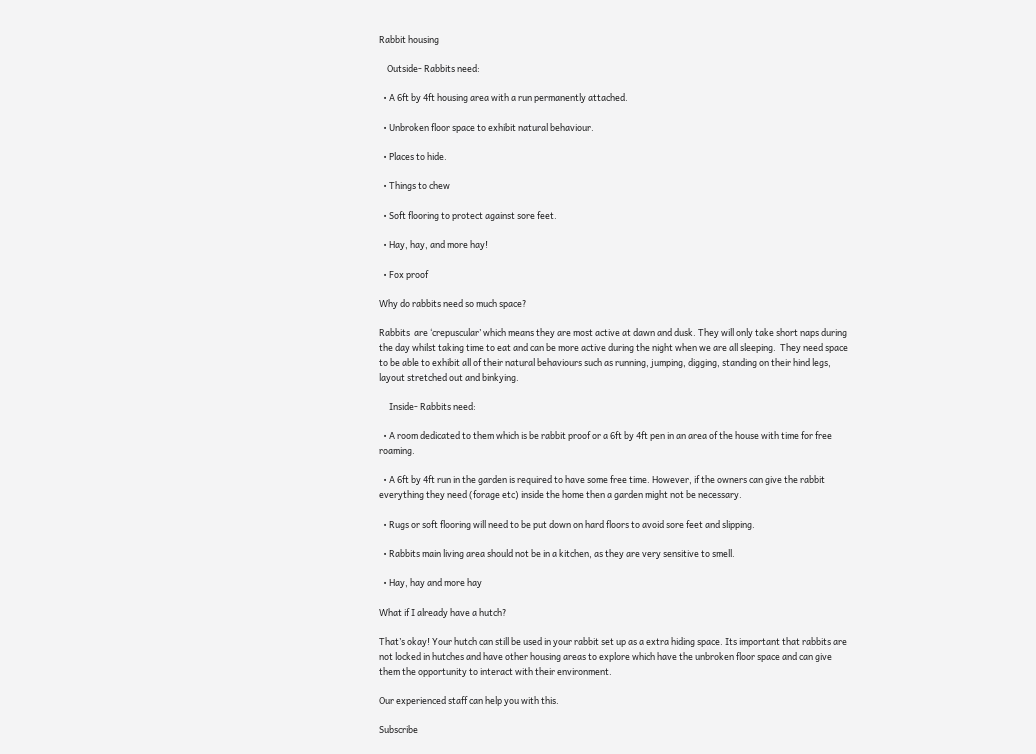Rabbit housing

    Outside- Rabbits need:

  • A 6ft by 4ft housing area with a run permanently attached.

  • Unbroken floor space to exhibit natural behaviour.

  • Places to hide.

  • Things to chew

  • Soft flooring to protect against sore feet.

  • Hay, hay, and more hay!

  • Fox proof

Why do rabbits need so much space?

Rabbits  are ‘crepuscular’ which means they are most active at dawn and dusk. They will only take short naps during the day whilst taking time to eat and can be more active during the night when we are all sleeping.  They need space to be able to exhibit all of their natural behaviours such as running, jumping, digging, standing on their hind legs, layout stretched out and binkying.

     Inside- Rabbits need:

  • A room dedicated to them which is be rabbit proof or a 6ft by 4ft pen in an area of the house with time for free roaming.

  • A 6ft by 4ft run in the garden is required to have some free time. However, if the owners can give the rabbit everything they need (forage etc) inside the home then a garden might not be necessary.

  • Rugs or soft flooring will need to be put down on hard floors to avoid sore feet and slipping.

  • Rabbits main living area should not be in a kitchen, as they are very sensitive to smell.

  • Hay, hay and more hay

What if I already have a hutch?

That’s okay! Your hutch can still be used in your rabbit set up as a extra hiding space. Its important that rabbits are not locked in hutches and have other housing areas to explore which have the unbroken floor space and can give them the opportunity to interact with their environment.

Our experienced staff can help you with this.

Subscribe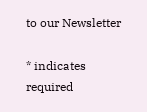to our Newsletter

* indicates required